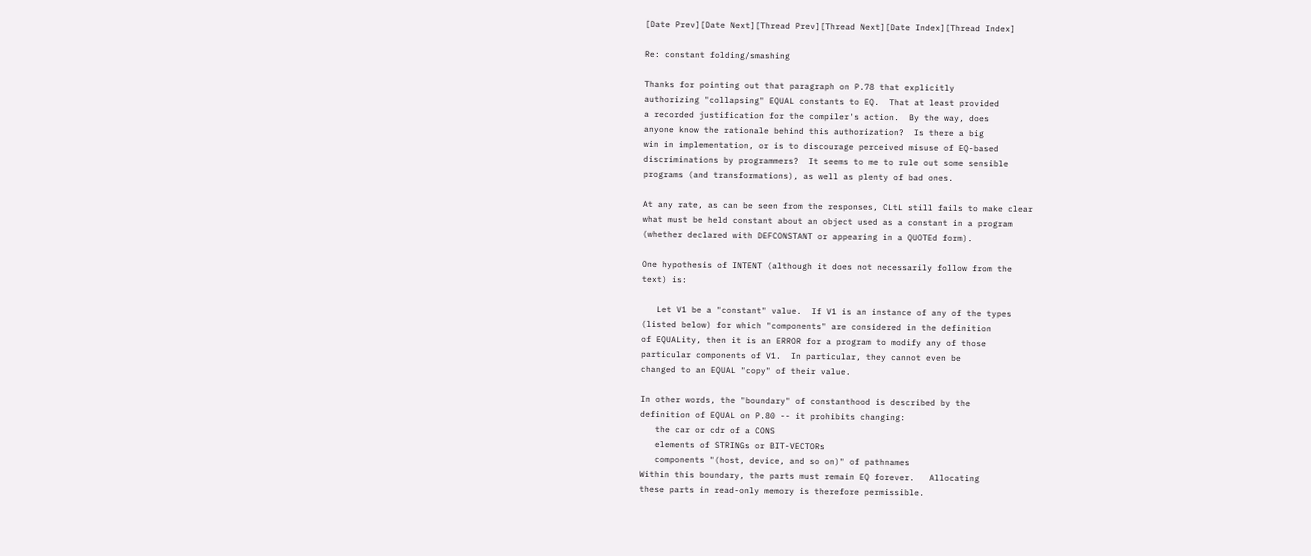[Date Prev][Date Next][Thread Prev][Thread Next][Date Index][Thread Index]

Re: constant folding/smashing

Thanks for pointing out that paragraph on P.78 that explicitly
authorizing "collapsing" EQUAL constants to EQ.  That at least provided
a recorded justification for the compiler's action.  By the way, does
anyone know the rationale behind this authorization?  Is there a big
win in implementation, or is to discourage perceived misuse of EQ-based
discriminations by programmers?  It seems to me to rule out some sensible
programs (and transformations), as well as plenty of bad ones.

At any rate, as can be seen from the responses, CLtL still fails to make clear
what must be held constant about an object used as a constant in a program
(whether declared with DEFCONSTANT or appearing in a QUOTEd form).

One hypothesis of INTENT (although it does not necessarily follow from the
text) is:

   Let V1 be a "constant" value.  If V1 is an instance of any of the types
(listed below) for which "components" are considered in the definition
of EQUALity, then it is an ERROR for a program to modify any of those
particular components of V1.  In particular, they cannot even be
changed to an EQUAL "copy" of their value.

In other words, the "boundary" of constanthood is described by the
definition of EQUAL on P.80 -- it prohibits changing:
   the car or cdr of a CONS
   elements of STRINGs or BIT-VECTORs
   components "(host, device, and so on)" of pathnames
Within this boundary, the parts must remain EQ forever.   Allocating
these parts in read-only memory is therefore permissible.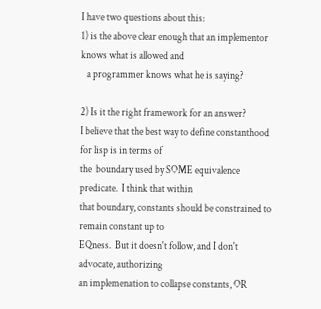I have two questions about this:
1) is the above clear enough that an implementor knows what is allowed and
   a programmer knows what he is saying?

2) Is it the right framework for an answer?
I believe that the best way to define constanthood for lisp is in terms of
the  boundary used by SOME equivalence predicate.  I think that within
that boundary, constants should be constrained to remain constant up to
EQness.  But it doesn't follow, and I don't advocate, authorizing
an implemenation to collapse constants, OR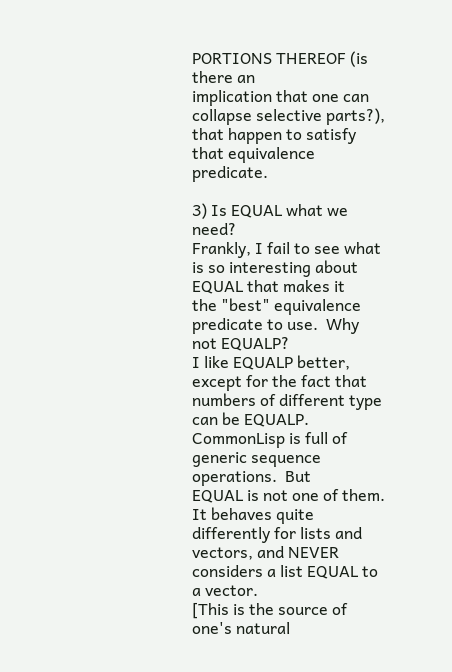PORTIONS THEREOF (is there an
implication that one can collapse selective parts?),
that happen to satisfy that equivalence predicate.

3) Is EQUAL what we need?
Frankly, I fail to see what is so interesting about EQUAL that makes it
the "best" equivalence predicate to use.  Why not EQUALP?
I like EQUALP better, except for the fact that numbers of different type
can be EQUALP.  CommonLisp is full of generic sequence operations.  But
EQUAL is not one of them.  It behaves quite differently for lists and
vectors, and NEVER considers a list EQUAL to a vector.
[This is the source of one's natural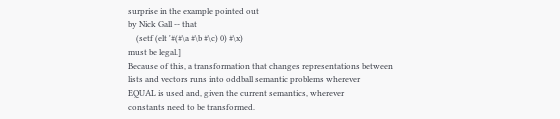surprise in the example pointed out
by Nick Gall -- that
    (setf (elt '#(#\a #\b #\c) 0) #\x)
must be legal.]
Because of this, a transformation that changes representations between
lists and vectors runs into oddball semantic problems wherever
EQUAL is used and, given the current semantics, wherever
constants need to be transformed.